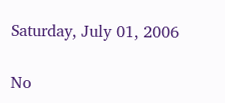Saturday, July 01, 2006

No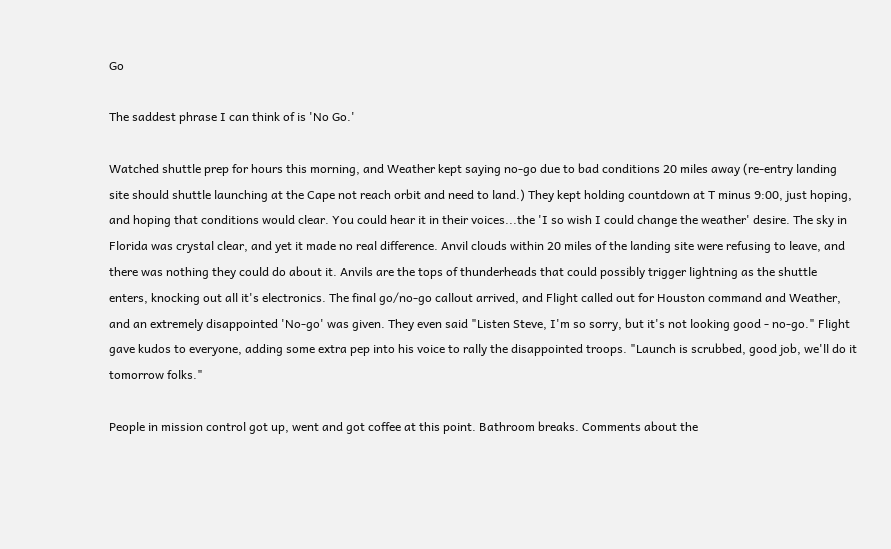Go

The saddest phrase I can think of is 'No Go.'

Watched shuttle prep for hours this morning, and Weather kept saying no-go due to bad conditions 20 miles away (re-entry landing site should shuttle launching at the Cape not reach orbit and need to land.) They kept holding countdown at T minus 9:00, just hoping, and hoping that conditions would clear. You could hear it in their voices...the 'I so wish I could change the weather' desire. The sky in Florida was crystal clear, and yet it made no real difference. Anvil clouds within 20 miles of the landing site were refusing to leave, and there was nothing they could do about it. Anvils are the tops of thunderheads that could possibly trigger lightning as the shuttle enters, knocking out all it's electronics. The final go/no-go callout arrived, and Flight called out for Houston command and Weather, and an extremely disappointed 'No-go' was given. They even said "Listen Steve, I'm so sorry, but it's not looking good - no-go." Flight gave kudos to everyone, adding some extra pep into his voice to rally the disappointed troops. "Launch is scrubbed, good job, we'll do it tomorrow folks."

People in mission control got up, went and got coffee at this point. Bathroom breaks. Comments about the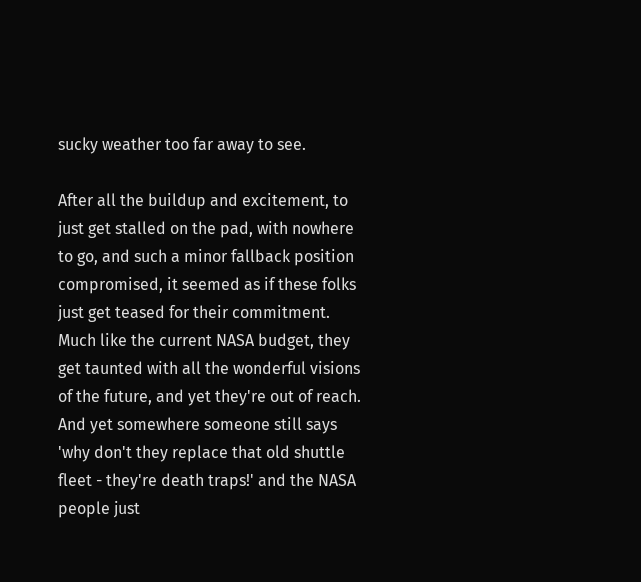sucky weather too far away to see.

After all the buildup and excitement, to just get stalled on the pad, with nowhere to go, and such a minor fallback position compromised, it seemed as if these folks just get teased for their commitment. Much like the current NASA budget, they get taunted with all the wonderful visions of the future, and yet they're out of reach. And yet somewhere someone still says 'why don't they replace that old shuttle fleet - they're death traps!' and the NASA people just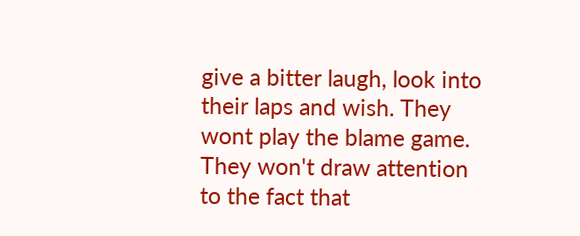give a bitter laugh, look into their laps and wish. They wont play the blame game. They won't draw attention to the fact that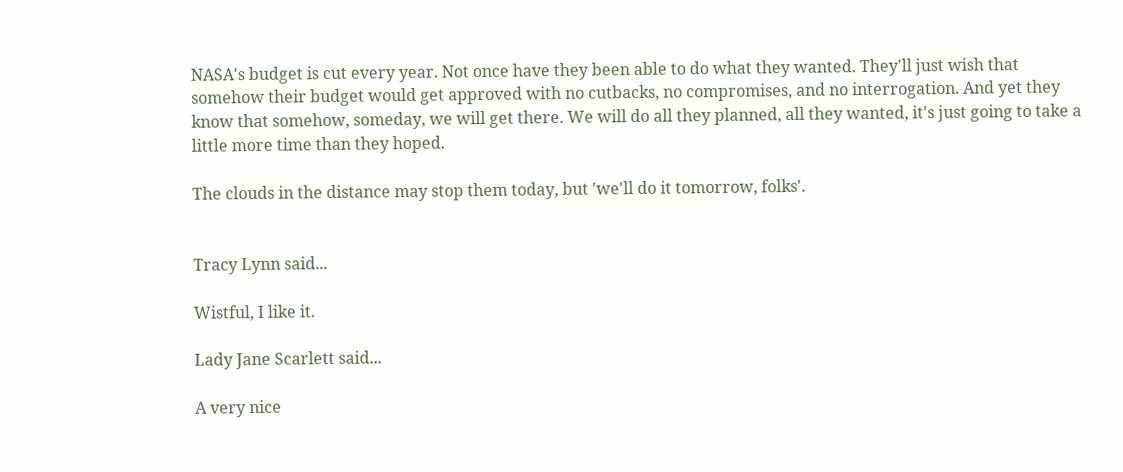NASA's budget is cut every year. Not once have they been able to do what they wanted. They'll just wish that somehow their budget would get approved with no cutbacks, no compromises, and no interrogation. And yet they know that somehow, someday, we will get there. We will do all they planned, all they wanted, it's just going to take a little more time than they hoped.

The clouds in the distance may stop them today, but 'we'll do it tomorrow, folks'.


Tracy Lynn said...

Wistful, I like it.

Lady Jane Scarlett said...

A very nice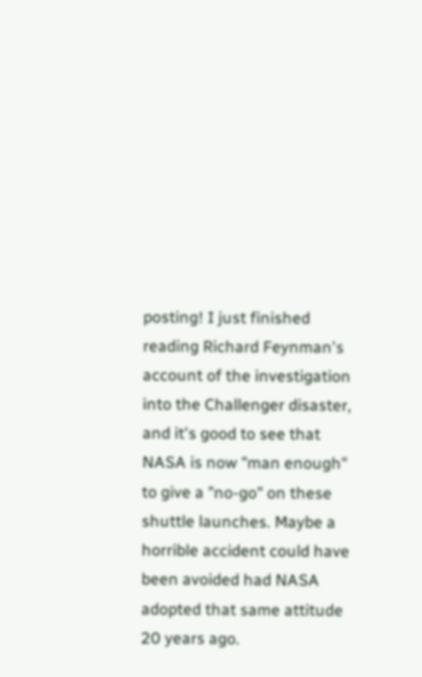posting! I just finished reading Richard Feynman's account of the investigation into the Challenger disaster, and it's good to see that NASA is now "man enough" to give a "no-go" on these shuttle launches. Maybe a horrible accident could have been avoided had NASA adopted that same attitude 20 years ago.